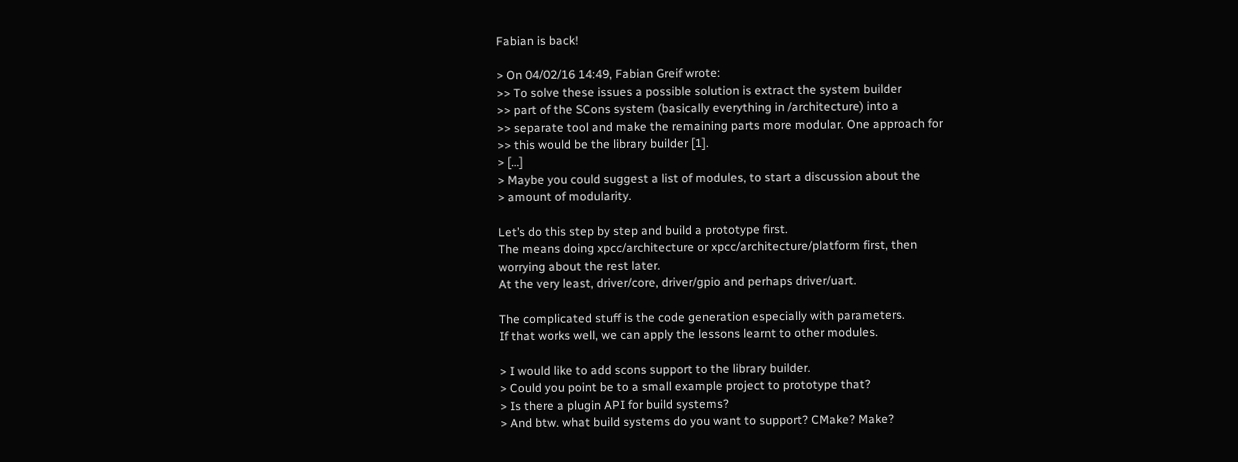Fabian is back!

> On 04/02/16 14:49, Fabian Greif wrote:
>> To solve these issues a possible solution is extract the system builder
>> part of the SCons system (basically everything in /architecture) into a
>> separate tool and make the remaining parts more modular. One approach for
>> this would be the library builder [1].
> […]
> Maybe you could suggest a list of modules, to start a discussion about the
> amount of modularity.

Let’s do this step by step and build a prototype first.
The means doing xpcc/architecture or xpcc/architecture/platform first, then
worrying about the rest later.
At the very least, driver/core, driver/gpio and perhaps driver/uart.

The complicated stuff is the code generation especially with parameters.
If that works well, we can apply the lessons learnt to other modules.

> I would like to add scons support to the library builder.
> Could you point be to a small example project to prototype that?
> Is there a plugin API for build systems?
> And btw. what build systems do you want to support? CMake? Make?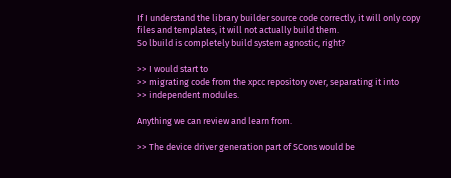If I understand the library builder source code correctly, it will only copy
files and templates, it will not actually build them.
So lbuild is completely build system agnostic, right?

>> I would start to
>> migrating code from the xpcc repository over, separating it into
>> independent modules.

Anything we can review and learn from.

>> The device driver generation part of SCons would be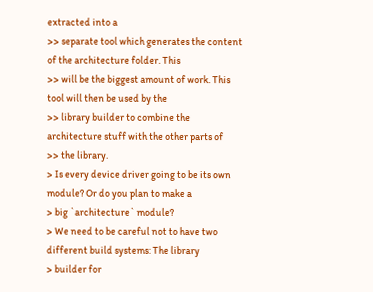extracted into a
>> separate tool which generates the content of the architecture folder. This
>> will be the biggest amount of work. This tool will then be used by the
>> library builder to combine the architecture stuff with the other parts of
>> the library.
> Is every device driver going to be its own module? Or do you plan to make a
> big `architecture` module?
> We need to be careful not to have two different build systems: The library
> builder for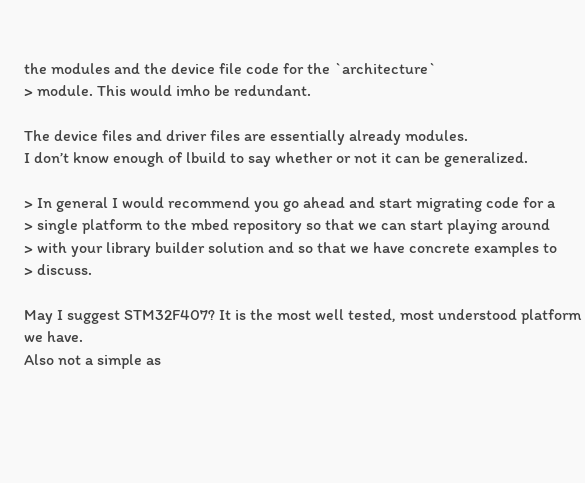the modules and the device file code for the `architecture`
> module. This would imho be redundant.

The device files and driver files are essentially already modules.
I don’t know enough of lbuild to say whether or not it can be generalized.

> In general I would recommend you go ahead and start migrating code for a
> single platform to the mbed repository so that we can start playing around
> with your library builder solution and so that we have concrete examples to
> discuss.

May I suggest STM32F407? It is the most well tested, most understood platform
we have.
Also not a simple as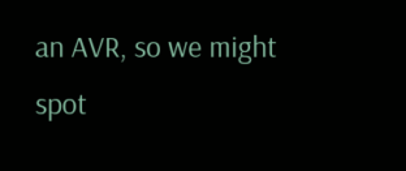an AVR, so we might spot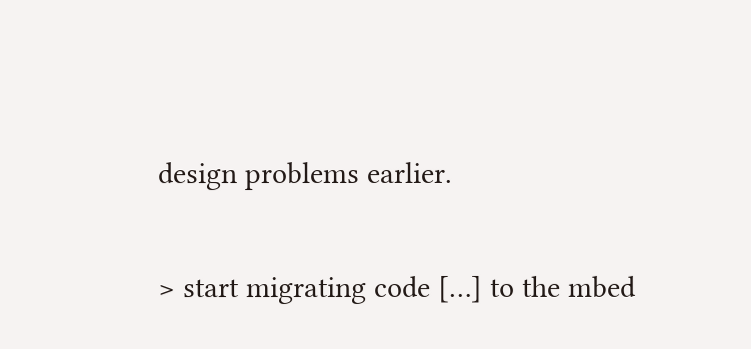design problems earlier.

> start migrating code […] to the mbed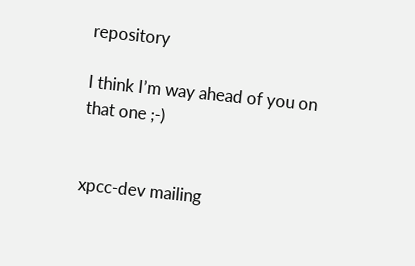repository

I think I’m way ahead of you on that one ;-)


xpcc-dev mailing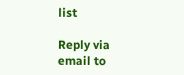list

Reply via email to